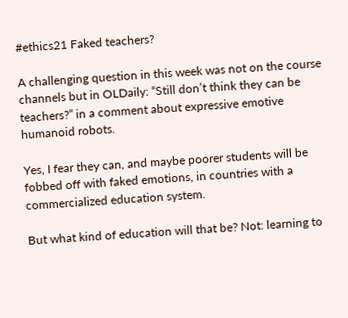#ethics21 Faked teachers?

A challenging question in this week was not on the course channels but in OLDaily: “Still don’t think they can be teachers?” in a comment about expressive emotive humanoid robots.

Yes, I fear they can, and maybe poorer students will be fobbed off with faked emotions, in countries with a commercialized education system.

But what kind of education will that be? Not: learning to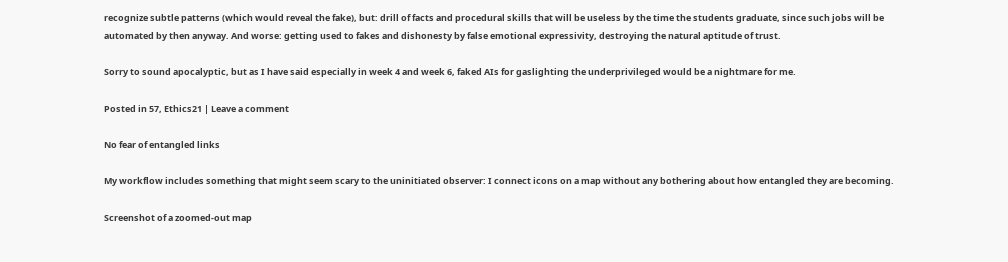recognize subtle patterns (which would reveal the fake), but: drill of facts and procedural skills that will be useless by the time the students graduate, since such jobs will be automated by then anyway. And worse: getting used to fakes and dishonesty by false emotional expressivity, destroying the natural aptitude of trust.

Sorry to sound apocalyptic, but as I have said especially in week 4 and week 6, faked AIs for gaslighting the underprivileged would be a nightmare for me.

Posted in 57, Ethics21 | Leave a comment

No fear of entangled links

My workflow includes something that might seem scary to the uninitiated observer: I connect icons on a map without any bothering about how entangled they are becoming.

Screenshot of a zoomed-out map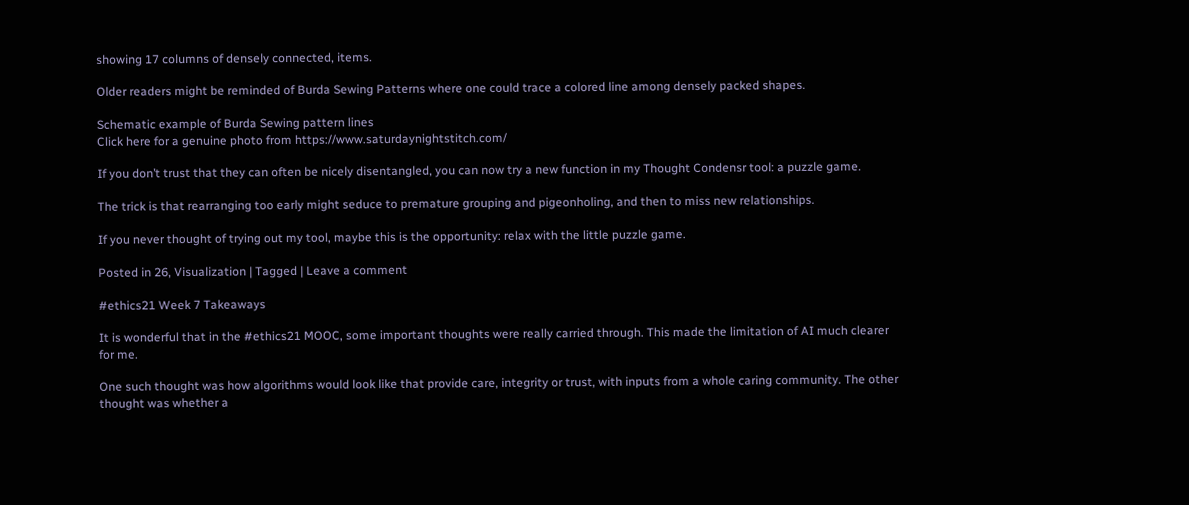showing 17 columns of densely connected, items.

Older readers might be reminded of Burda Sewing Patterns where one could trace a colored line among densely packed shapes.

Schematic example of Burda Sewing pattern lines
Click here for a genuine photo from https://www.saturdaynightstitch.com/

If you don’t trust that they can often be nicely disentangled, you can now try a new function in my Thought Condensr tool: a puzzle game.

The trick is that rearranging too early might seduce to premature grouping and pigeonholing, and then to miss new relationships.

If you never thought of trying out my tool, maybe this is the opportunity: relax with the little puzzle game.

Posted in 26, Visualization | Tagged | Leave a comment

#ethics21 Week 7 Takeaways

It is wonderful that in the #ethics21 MOOC, some important thoughts were really carried through. This made the limitation of AI much clearer for me.

One such thought was how algorithms would look like that provide care, integrity or trust, with inputs from a whole caring community. The other thought was whether a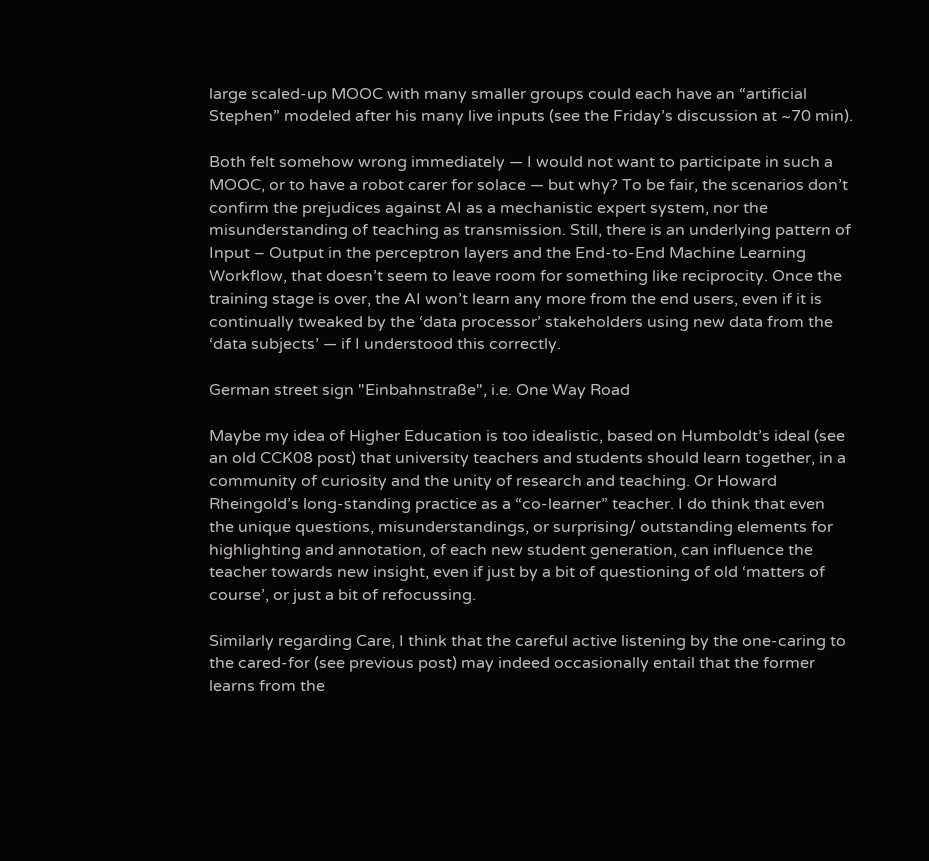large scaled-up MOOC with many smaller groups could each have an “artificial Stephen” modeled after his many live inputs (see the Friday’s discussion at ~70 min).

Both felt somehow wrong immediately — I would not want to participate in such a MOOC, or to have a robot carer for solace — but why? To be fair, the scenarios don’t confirm the prejudices against AI as a mechanistic expert system, nor the misunderstanding of teaching as transmission. Still, there is an underlying pattern of Input – Output in the perceptron layers and the End-to-End Machine Learning Workflow, that doesn’t seem to leave room for something like reciprocity. Once the training stage is over, the AI won’t learn any more from the end users, even if it is continually tweaked by the ‘data processor’ stakeholders using new data from the ‘data subjects’ — if I understood this correctly.

German street sign "Einbahnstraße", i.e. One Way Road

Maybe my idea of Higher Education is too idealistic, based on Humboldt’s ideal (see an old CCK08 post) that university teachers and students should learn together, in a community of curiosity and the unity of research and teaching. Or Howard Rheingold’s long-standing practice as a “co-learner” teacher. I do think that even the unique questions, misunderstandings, or surprising/ outstanding elements for highlighting and annotation, of each new student generation, can influence the teacher towards new insight, even if just by a bit of questioning of old ‘matters of course’, or just a bit of refocussing.

Similarly regarding Care, I think that the careful active listening by the one-caring to the cared-for (see previous post) may indeed occasionally entail that the former learns from the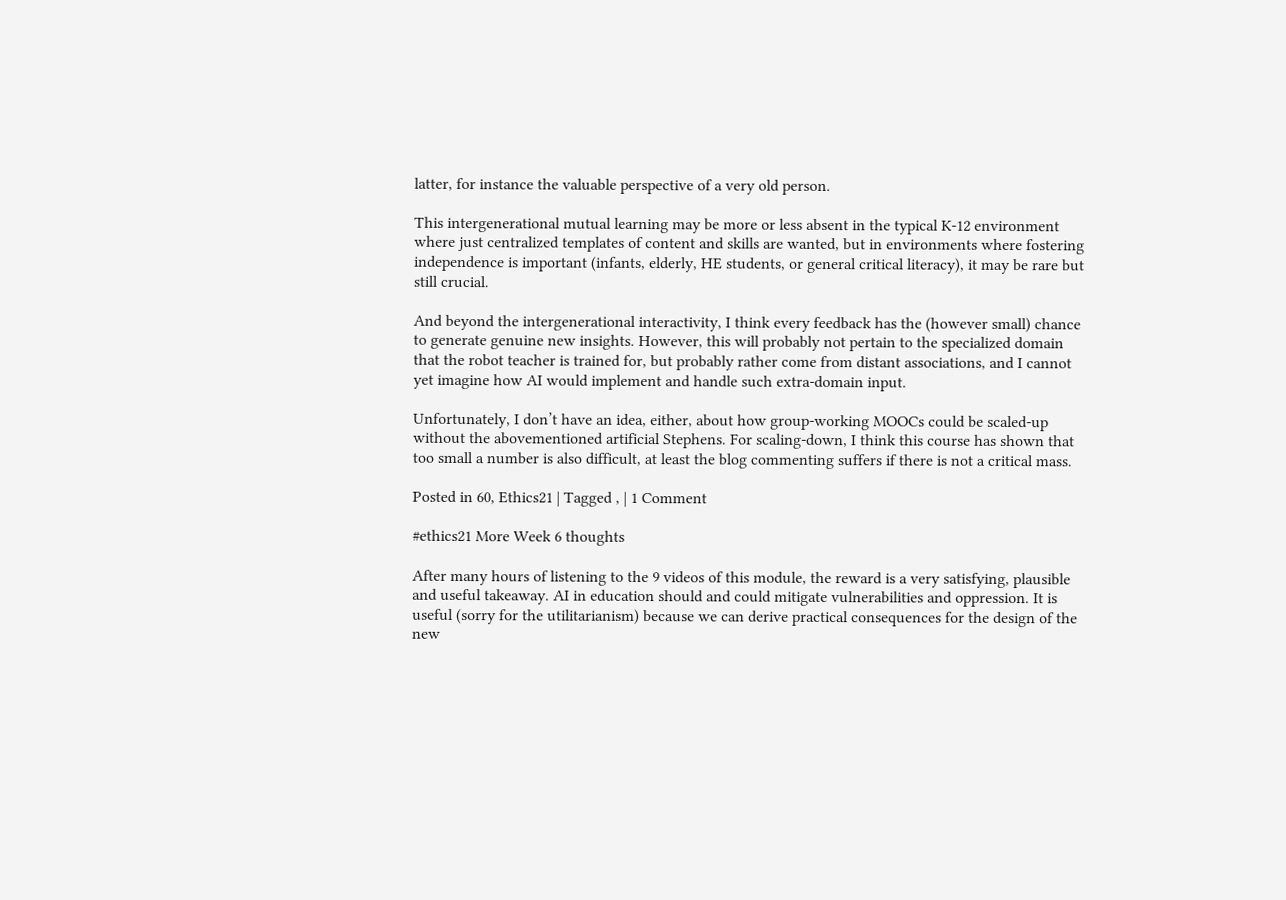latter, for instance the valuable perspective of a very old person.

This intergenerational mutual learning may be more or less absent in the typical K-12 environment where just centralized templates of content and skills are wanted, but in environments where fostering independence is important (infants, elderly, HE students, or general critical literacy), it may be rare but still crucial.

And beyond the intergenerational interactivity, I think every feedback has the (however small) chance to generate genuine new insights. However, this will probably not pertain to the specialized domain that the robot teacher is trained for, but probably rather come from distant associations, and I cannot yet imagine how AI would implement and handle such extra-domain input.

Unfortunately, I don’t have an idea, either, about how group-working MOOCs could be scaled-up without the abovementioned artificial Stephens. For scaling-down, I think this course has shown that too small a number is also difficult, at least the blog commenting suffers if there is not a critical mass.

Posted in 60, Ethics21 | Tagged , | 1 Comment

#ethics21 More Week 6 thoughts

After many hours of listening to the 9 videos of this module, the reward is a very satisfying, plausible and useful takeaway. AI in education should and could mitigate vulnerabilities and oppression. It is useful (sorry for the utilitarianism) because we can derive practical consequences for the design of the new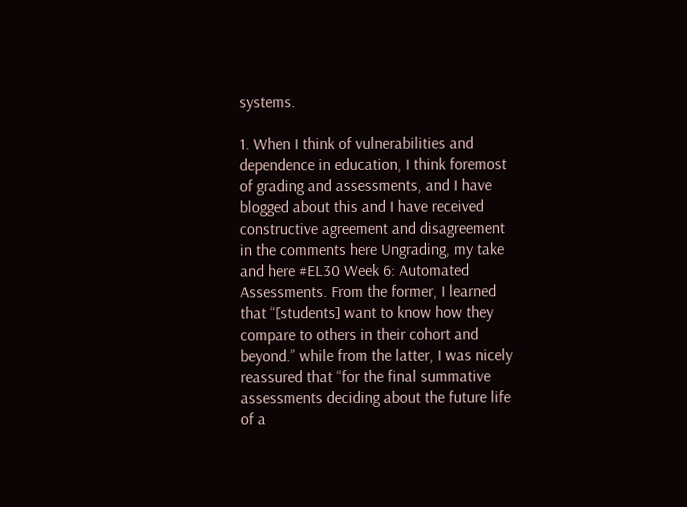systems.

1. When I think of vulnerabilities and dependence in education, I think foremost of grading and assessments, and I have blogged about this and I have received constructive agreement and disagreement in the comments here Ungrading, my take and here #EL30 Week 6: Automated Assessments. From the former, I learned that “[students] want to know how they compare to others in their cohort and beyond.” while from the latter, I was nicely reassured that “for the final summative assessments deciding about the future life of a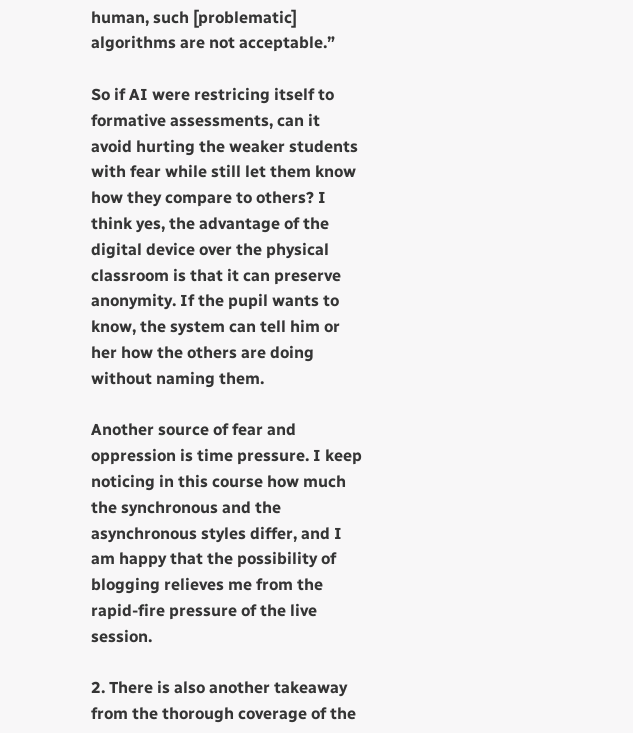human, such [problematic] algorithms are not acceptable.”

So if AI were restricing itself to formative assessments, can it avoid hurting the weaker students with fear while still let them know how they compare to others? I think yes, the advantage of the digital device over the physical classroom is that it can preserve anonymity. If the pupil wants to know, the system can tell him or her how the others are doing without naming them.

Another source of fear and oppression is time pressure. I keep noticing in this course how much the synchronous and the asynchronous styles differ, and I am happy that the possibility of blogging relieves me from the rapid-fire pressure of the live session.

2. There is also another takeaway from the thorough coverage of the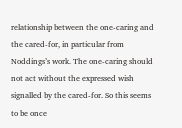relationship between the one-caring and the cared-for, in particular from Noddings’s work. The one-caring should not act without the expressed wish signalled by the cared-for. So this seems to be once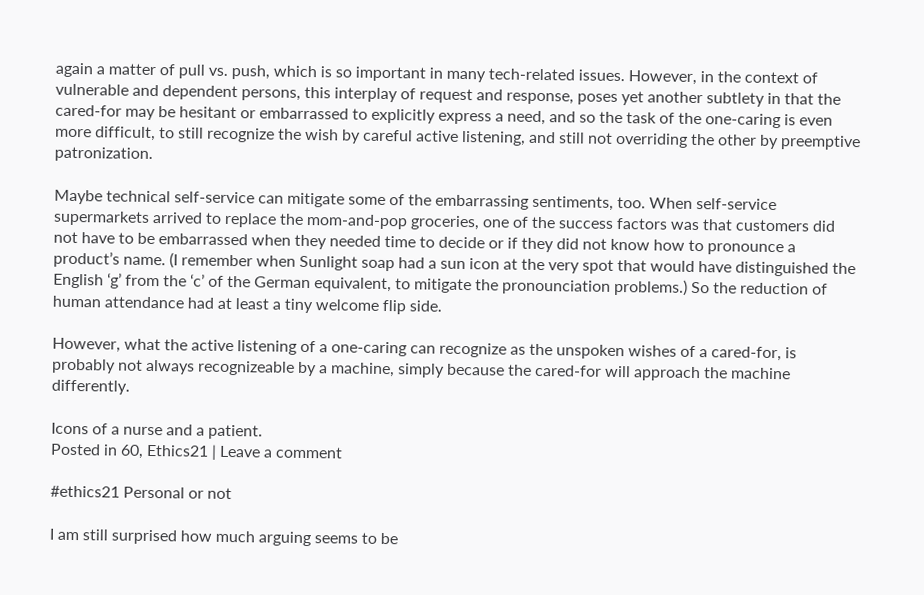again a matter of pull vs. push, which is so important in many tech-related issues. However, in the context of vulnerable and dependent persons, this interplay of request and response, poses yet another subtlety in that the cared-for may be hesitant or embarrassed to explicitly express a need, and so the task of the one-caring is even more difficult, to still recognize the wish by careful active listening, and still not overriding the other by preemptive patronization.

Maybe technical self-service can mitigate some of the embarrassing sentiments, too. When self-service supermarkets arrived to replace the mom-and-pop groceries, one of the success factors was that customers did not have to be embarrassed when they needed time to decide or if they did not know how to pronounce a product’s name. (I remember when Sunlight soap had a sun icon at the very spot that would have distinguished the English ‘g’ from the ‘c’ of the German equivalent, to mitigate the pronounciation problems.) So the reduction of human attendance had at least a tiny welcome flip side.

However, what the active listening of a one-caring can recognize as the unspoken wishes of a cared-for, is probably not always recognizeable by a machine, simply because the cared-for will approach the machine differently.

Icons of a nurse and a patient.
Posted in 60, Ethics21 | Leave a comment

#ethics21 Personal or not

I am still surprised how much arguing seems to be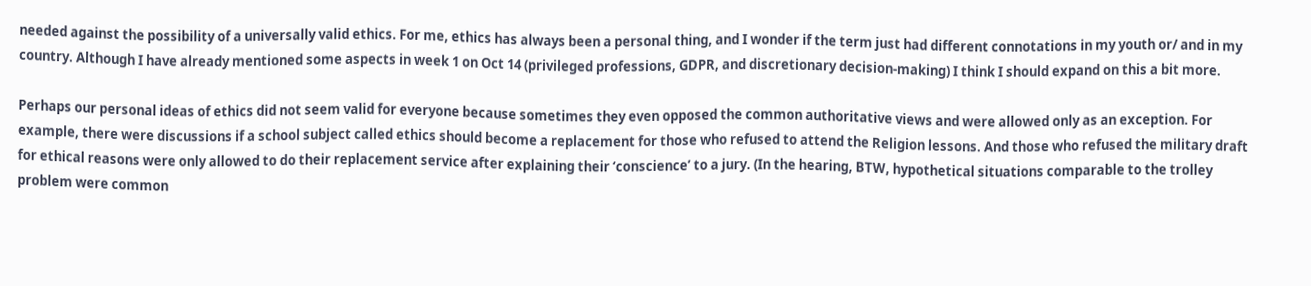needed against the possibility of a universally valid ethics. For me, ethics has always been a personal thing, and I wonder if the term just had different connotations in my youth or/ and in my country. Although I have already mentioned some aspects in week 1 on Oct 14 (privileged professions, GDPR, and discretionary decision-making) I think I should expand on this a bit more.

Perhaps our personal ideas of ethics did not seem valid for everyone because sometimes they even opposed the common authoritative views and were allowed only as an exception. For example, there were discussions if a school subject called ethics should become a replacement for those who refused to attend the Religion lessons. And those who refused the military draft for ethical reasons were only allowed to do their replacement service after explaining their ‘conscience’ to a jury. (In the hearing, BTW, hypothetical situations comparable to the trolley problem were common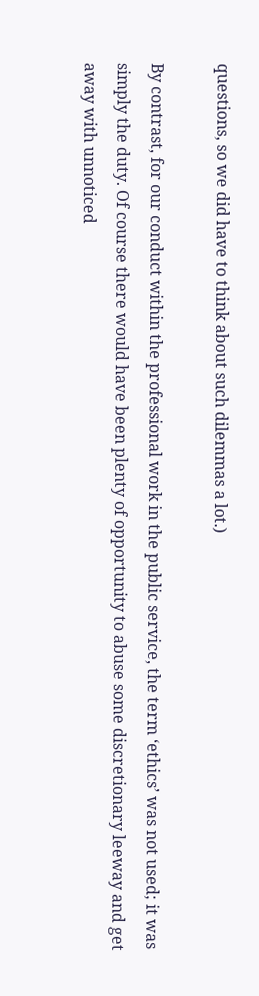questions, so we did have to think about such dilemmas a lot.)

By contrast, for our conduct within the professional work in the public service, the term ‘ethics’ was not used; it was simply the duty. Of course there would have been plenty of opportunity to abuse some discretionary leeway and get away with unnoticed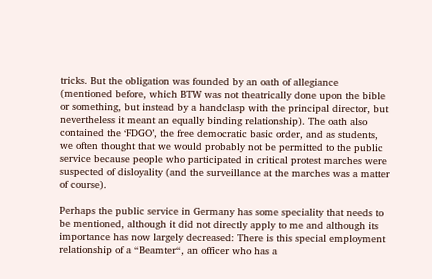tricks. But the obligation was founded by an oath of allegiance (mentioned before, which BTW was not theatrically done upon the bible or something, but instead by a handclasp with the principal director, but nevertheless it meant an equally binding relationship). The oath also contained the ‘FDGO’, the free democratic basic order, and as students, we often thought that we would probably not be permitted to the public service because people who participated in critical protest marches were suspected of disloyality (and the surveillance at the marches was a matter of course).

Perhaps the public service in Germany has some speciality that needs to be mentioned, although it did not directly apply to me and although its importance has now largely decreased: There is this special employment relationship of a “Beamter“, an officer who has a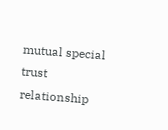mutual special trust relationship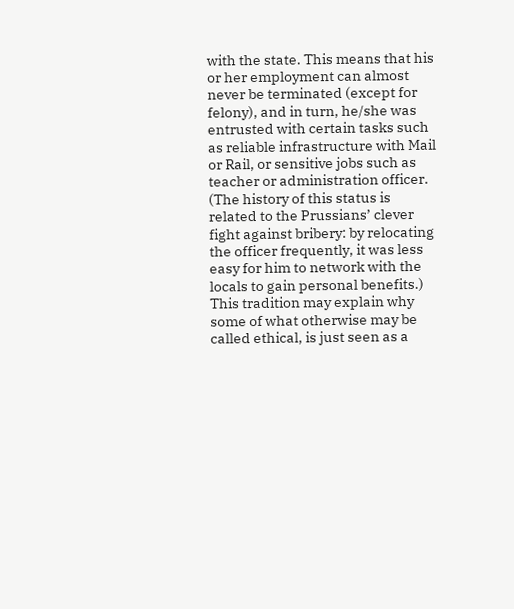with the state. This means that his or her employment can almost never be terminated (except for felony), and in turn, he/she was entrusted with certain tasks such as reliable infrastructure with Mail or Rail, or sensitive jobs such as teacher or administration officer. (The history of this status is related to the Prussians’ clever fight against bribery: by relocating the officer frequently, it was less easy for him to network with the locals to gain personal benefits.) This tradition may explain why some of what otherwise may be called ethical, is just seen as a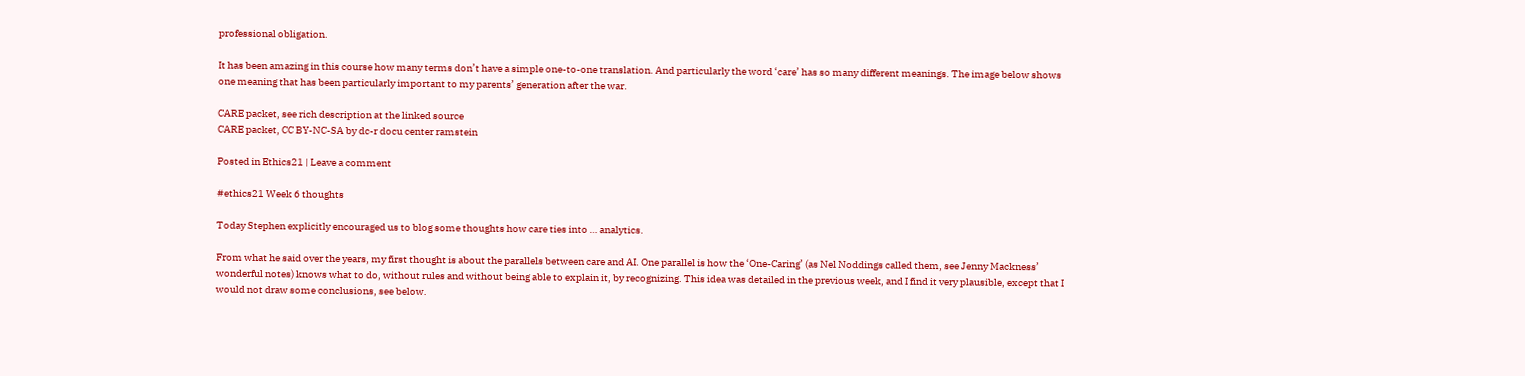professional obligation.

It has been amazing in this course how many terms don’t have a simple one-to-one translation. And particularly the word ‘care’ has so many different meanings. The image below shows one meaning that has been particularly important to my parents’ generation after the war.

CARE packet, see rich description at the linked source
CARE packet, CC BY-NC-SA by dc-r docu center ramstein

Posted in Ethics21 | Leave a comment

#ethics21 Week 6 thoughts

Today Stephen explicitly encouraged us to blog some thoughts how care ties into … analytics.

From what he said over the years, my first thought is about the parallels between care and AI. One parallel is how the ‘One-Caring’ (as Nel Noddings called them, see Jenny Mackness’ wonderful notes) knows what to do, without rules and without being able to explain it, by recognizing. This idea was detailed in the previous week, and I find it very plausible, except that I would not draw some conclusions, see below.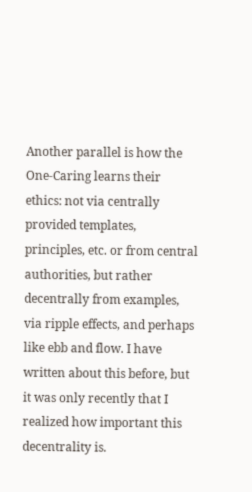Another parallel is how the One-Caring learns their ethics: not via centrally provided templates, principles, etc. or from central authorities, but rather decentrally from examples, via ripple effects, and perhaps like ebb and flow. I have written about this before, but it was only recently that I realized how important this decentrality is.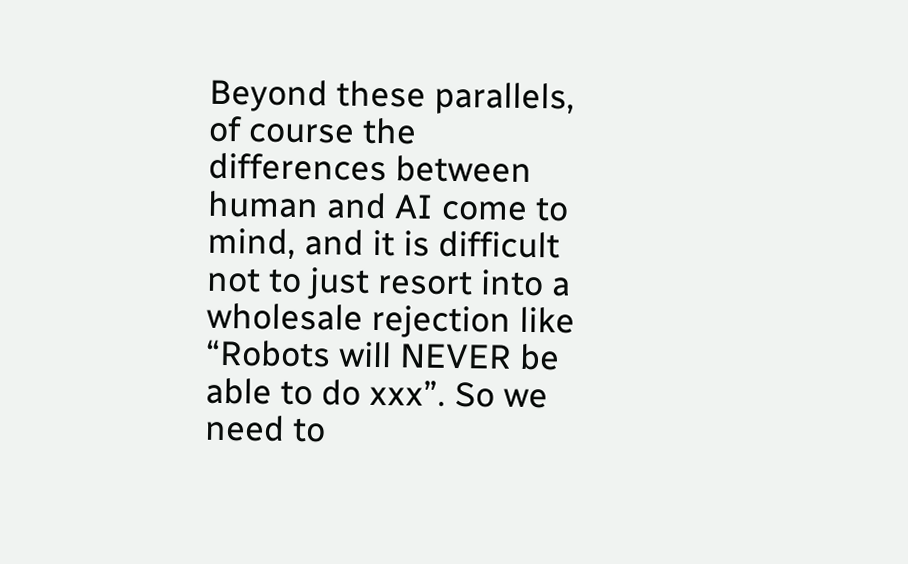Beyond these parallels, of course the differences between human and AI come to mind, and it is difficult not to just resort into a wholesale rejection like “Robots will NEVER be able to do xxx”. So we need to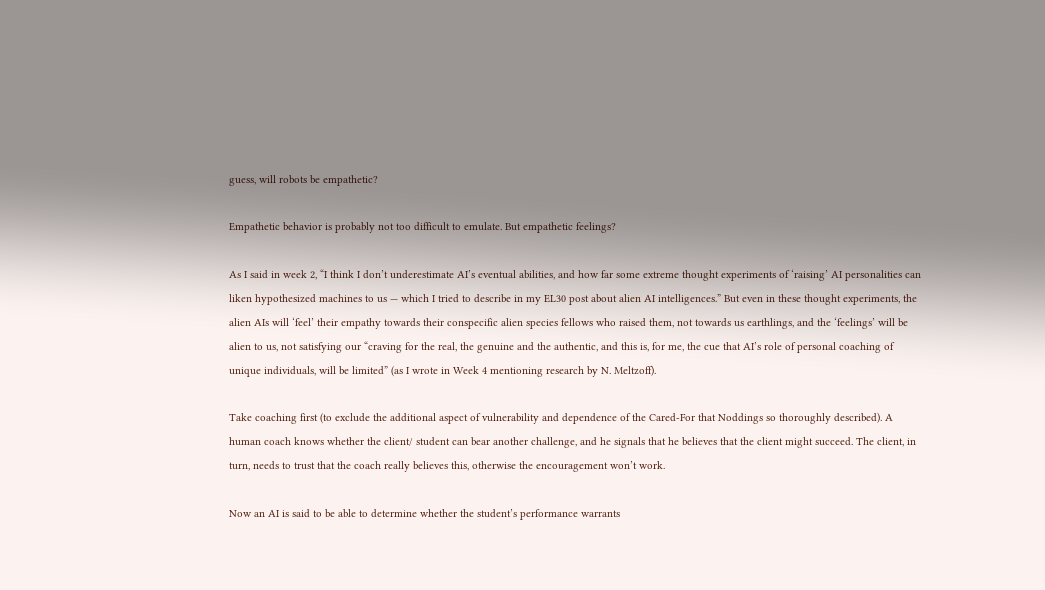guess, will robots be empathetic?

Empathetic behavior is probably not too difficult to emulate. But empathetic feelings?

As I said in week 2, “I think I don’t underestimate AI’s eventual abilities, and how far some extreme thought experiments of ‘raising’ AI personalities can liken hypothesized machines to us — which I tried to describe in my EL30 post about alien AI intelligences.” But even in these thought experiments, the alien AIs will ‘feel’ their empathy towards their conspecific alien species fellows who raised them, not towards us earthlings, and the ‘feelings’ will be alien to us, not satisfying our “craving for the real, the genuine and the authentic, and this is, for me, the cue that AI’s role of personal coaching of unique individuals, will be limited” (as I wrote in Week 4 mentioning research by N. Meltzoff).

Take coaching first (to exclude the additional aspect of vulnerability and dependence of the Cared-For that Noddings so thoroughly described). A human coach knows whether the client/ student can bear another challenge, and he signals that he believes that the client might succeed. The client, in turn, needs to trust that the coach really believes this, otherwise the encouragement won’t work.

Now an AI is said to be able to determine whether the student’s performance warrants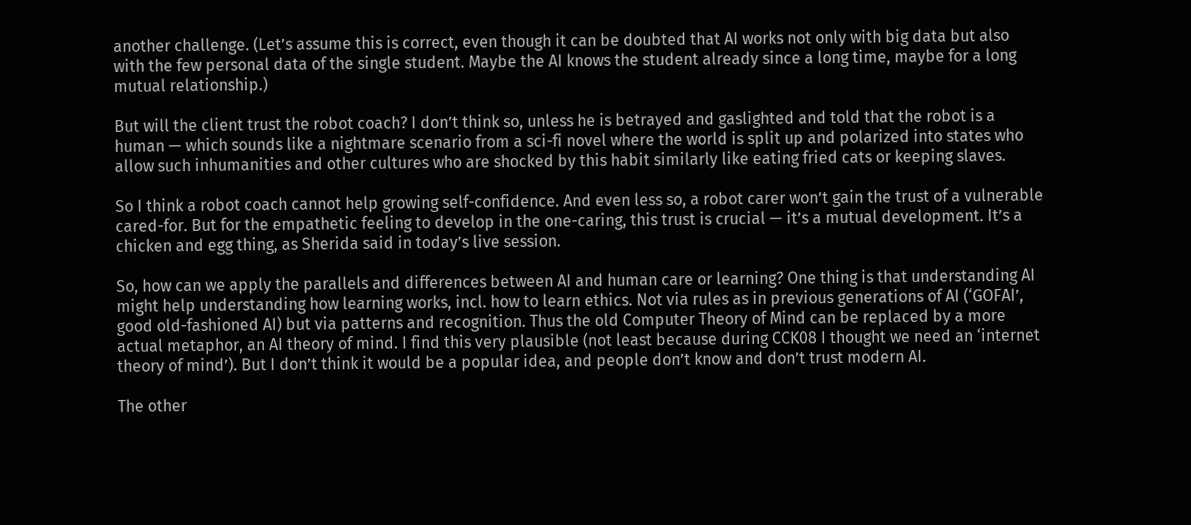another challenge. (Let’s assume this is correct, even though it can be doubted that AI works not only with big data but also with the few personal data of the single student. Maybe the AI knows the student already since a long time, maybe for a long mutual relationship.)

But will the client trust the robot coach? I don’t think so, unless he is betrayed and gaslighted and told that the robot is a human — which sounds like a nightmare scenario from a sci-fi novel where the world is split up and polarized into states who allow such inhumanities and other cultures who are shocked by this habit similarly like eating fried cats or keeping slaves.

So I think a robot coach cannot help growing self-confidence. And even less so, a robot carer won’t gain the trust of a vulnerable cared-for. But for the empathetic feeling to develop in the one-caring, this trust is crucial — it’s a mutual development. It’s a chicken and egg thing, as Sherida said in today’s live session.

So, how can we apply the parallels and differences between AI and human care or learning? One thing is that understanding AI might help understanding how learning works, incl. how to learn ethics. Not via rules as in previous generations of AI (‘GOFAI’, good old-fashioned AI) but via patterns and recognition. Thus the old Computer Theory of Mind can be replaced by a more actual metaphor, an AI theory of mind. I find this very plausible (not least because during CCK08 I thought we need an ‘internet theory of mind’). But I don’t think it would be a popular idea, and people don’t know and don’t trust modern AI.

The other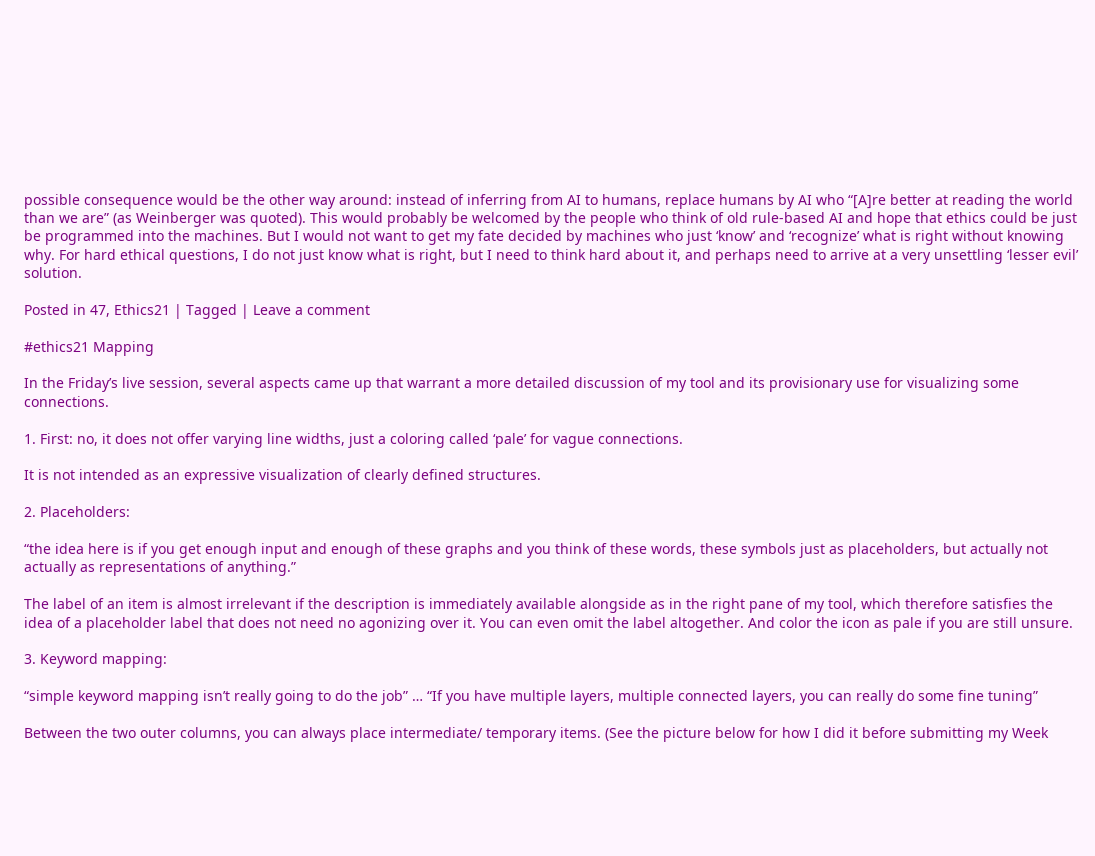possible consequence would be the other way around: instead of inferring from AI to humans, replace humans by AI who “[A]re better at reading the world than we are” (as Weinberger was quoted). This would probably be welcomed by the people who think of old rule-based AI and hope that ethics could be just be programmed into the machines. But I would not want to get my fate decided by machines who just ‘know’ and ‘recognize’ what is right without knowing why. For hard ethical questions, I do not just know what is right, but I need to think hard about it, and perhaps need to arrive at a very unsettling ‘lesser evil’ solution.

Posted in 47, Ethics21 | Tagged | Leave a comment

#ethics21 Mapping

In the Friday’s live session, several aspects came up that warrant a more detailed discussion of my tool and its provisionary use for visualizing some connections.

1. First: no, it does not offer varying line widths, just a coloring called ‘pale’ for vague connections.

It is not intended as an expressive visualization of clearly defined structures.

2. Placeholders:

“the idea here is if you get enough input and enough of these graphs and you think of these words, these symbols just as placeholders, but actually not actually as representations of anything.”

The label of an item is almost irrelevant if the description is immediately available alongside as in the right pane of my tool, which therefore satisfies the idea of a placeholder label that does not need no agonizing over it. You can even omit the label altogether. And color the icon as pale if you are still unsure.

3. Keyword mapping:

“simple keyword mapping isn’t really going to do the job” … “If you have multiple layers, multiple connected layers, you can really do some fine tuning”

Between the two outer columns, you can always place intermediate/ temporary items. (See the picture below for how I did it before submitting my Week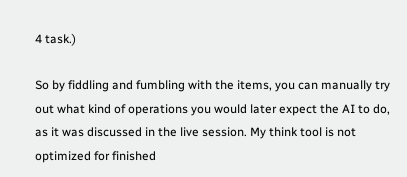4 task.)

So by fiddling and fumbling with the items, you can manually try out what kind of operations you would later expect the AI to do, as it was discussed in the live session. My think tool is not optimized for finished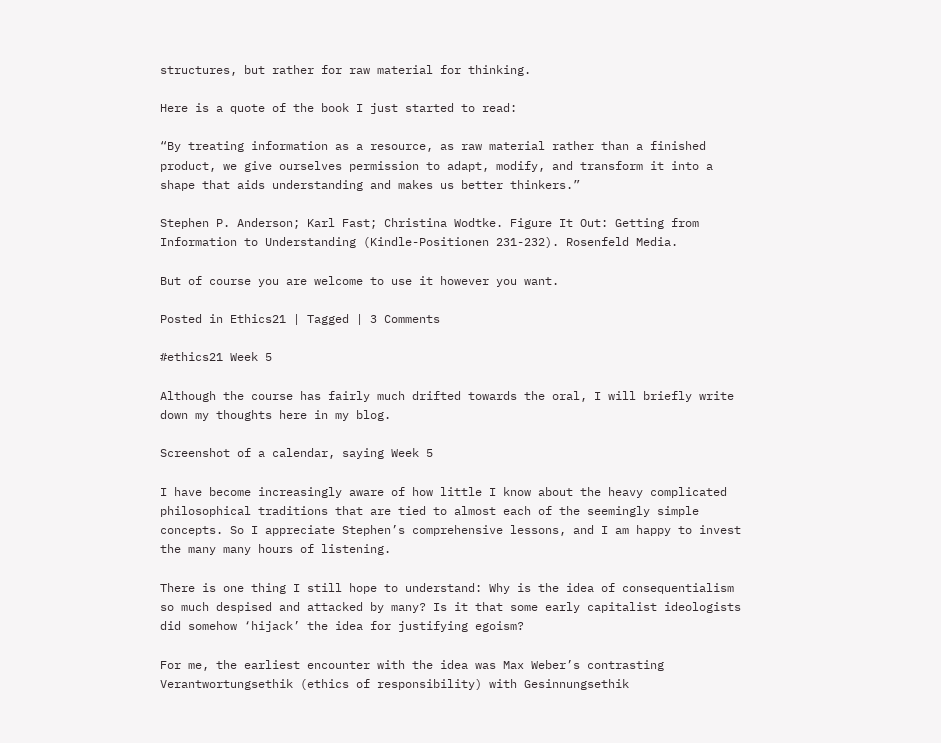structures, but rather for raw material for thinking.

Here is a quote of the book I just started to read:

“By treating information as a resource, as raw material rather than a finished product, we give ourselves permission to adapt, modify, and transform it into a shape that aids understanding and makes us better thinkers.”

Stephen P. Anderson; Karl Fast; Christina Wodtke. Figure It Out: Getting from Information to Understanding (Kindle-Positionen 231-232). Rosenfeld Media.

But of course you are welcome to use it however you want.

Posted in Ethics21 | Tagged | 3 Comments

#ethics21 Week 5

Although the course has fairly much drifted towards the oral, I will briefly write down my thoughts here in my blog.

Screenshot of a calendar, saying Week 5

I have become increasingly aware of how little I know about the heavy complicated philosophical traditions that are tied to almost each of the seemingly simple concepts. So I appreciate Stephen’s comprehensive lessons, and I am happy to invest the many many hours of listening.

There is one thing I still hope to understand: Why is the idea of consequentialism so much despised and attacked by many? Is it that some early capitalist ideologists did somehow ‘hijack’ the idea for justifying egoism?

For me, the earliest encounter with the idea was Max Weber’s contrasting Verantwortungsethik (ethics of responsibility) with Gesinnungsethik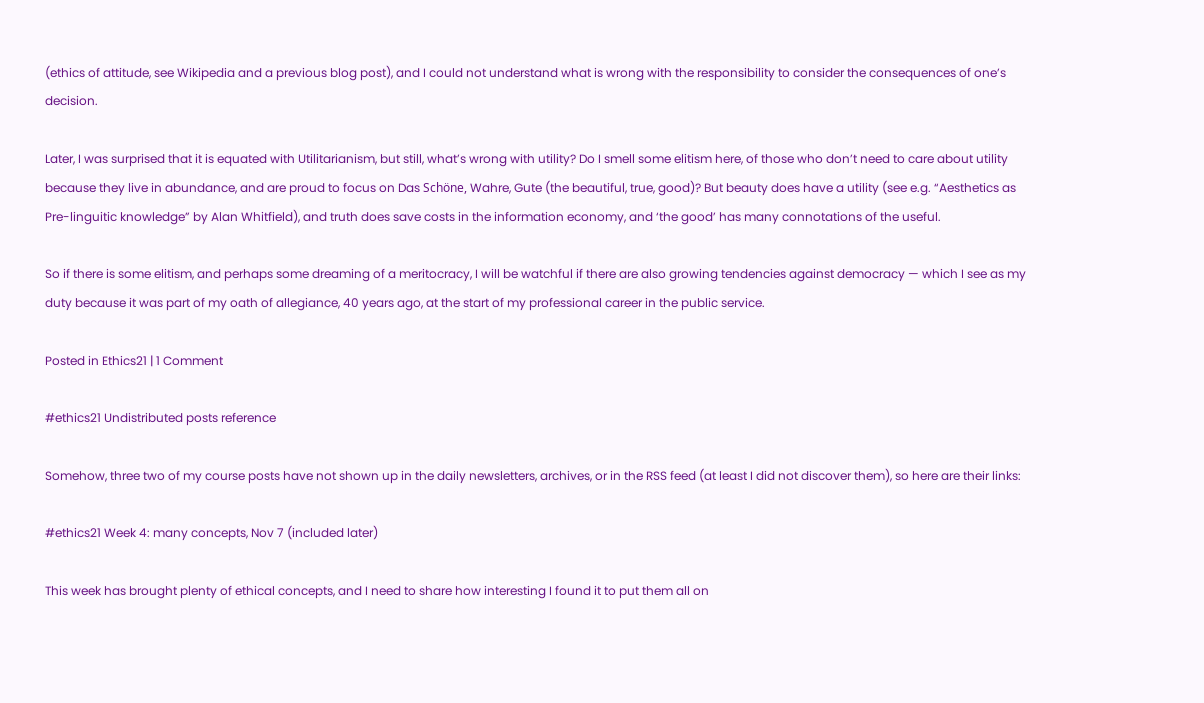(ethics of attitude, see Wikipedia and a previous blog post), and I could not understand what is wrong with the responsibility to consider the consequences of one’s decision.

Later, I was surprised that it is equated with Utilitarianism, but still, what’s wrong with utility? Do I smell some elitism here, of those who don’t need to care about utility because they live in abundance, and are proud to focus on Das Schöne, Wahre, Gute (the beautiful, true, good)? But beauty does have a utility (see e.g. “Aesthetics as Pre-linguitic knowledge” by Alan Whitfield), and truth does save costs in the information economy, and ‘the good’ has many connotations of the useful.

So if there is some elitism, and perhaps some dreaming of a meritocracy, I will be watchful if there are also growing tendencies against democracy — which I see as my duty because it was part of my oath of allegiance, 40 years ago, at the start of my professional career in the public service.

Posted in Ethics21 | 1 Comment

#ethics21 Undistributed posts reference

Somehow, three two of my course posts have not shown up in the daily newsletters, archives, or in the RSS feed (at least I did not discover them), so here are their links:

#ethics21 Week 4: many concepts, Nov 7 (included later)

This week has brought plenty of ethical concepts, and I need to share how interesting I found it to put them all on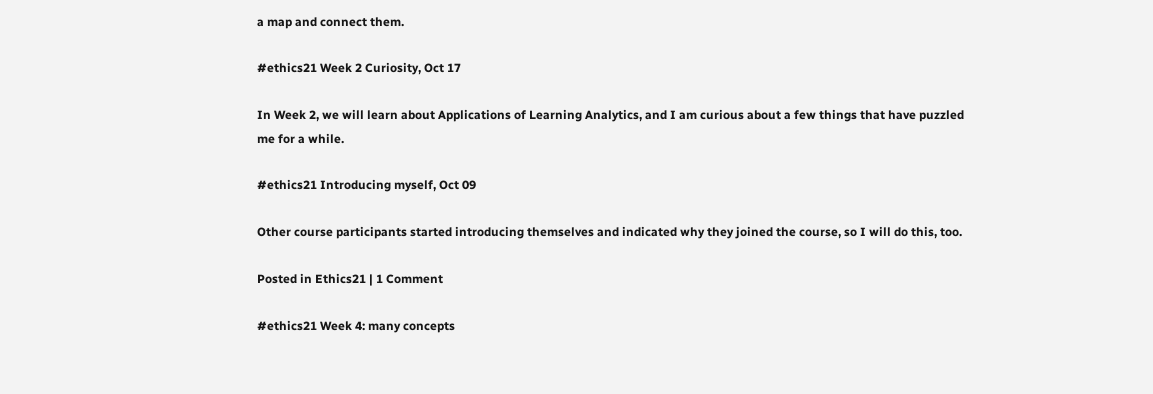a map and connect them.

#ethics21 Week 2 Curiosity, Oct 17

In Week 2, we will learn about Applications of Learning Analytics, and I am curious about a few things that have puzzled me for a while.

#ethics21 Introducing myself, Oct 09

Other course participants started introducing themselves and indicated why they joined the course, so I will do this, too.

Posted in Ethics21 | 1 Comment

#ethics21 Week 4: many concepts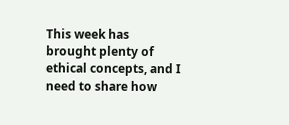This week has brought plenty of ethical concepts, and I need to share how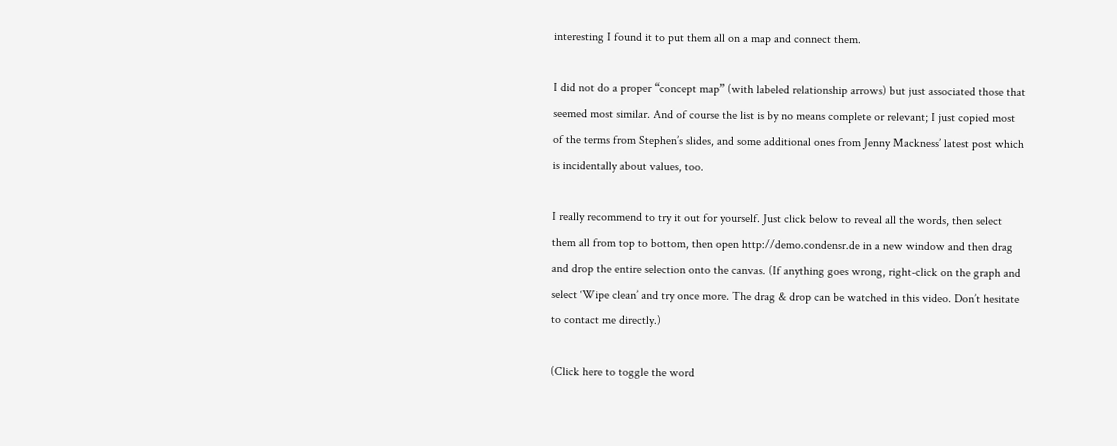interesting I found it to put them all on a map and connect them.

I did not do a proper “concept map” (with labeled relationship arrows) but just associated those that seemed most similar. And of course the list is by no means complete or relevant; I just copied most of the terms from Stephen’s slides, and some additional ones from Jenny Mackness’ latest post which is incidentally about values, too.

I really recommend to try it out for yourself. Just click below to reveal all the words, then select them all from top to bottom, then open http://demo.condensr.de in a new window and then drag and drop the entire selection onto the canvas. (If anything goes wrong, right-click on the graph and select ‘Wipe clean’ and try once more. The drag & drop can be watched in this video. Don’t hesitate to contact me directly.)

(Click here to toggle the word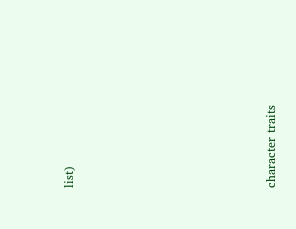list)












character traits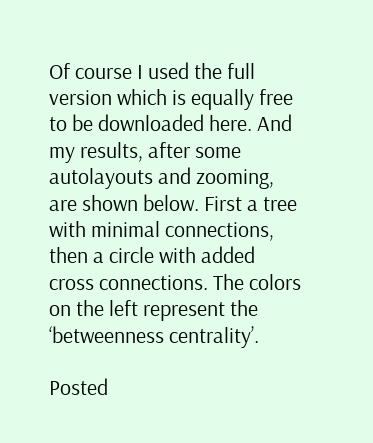Of course I used the full version which is equally free to be downloaded here. And my results, after some autolayouts and zooming, are shown below. First a tree with minimal connections, then a circle with added cross connections. The colors on the left represent the ‘betweenness centrality’.

Posted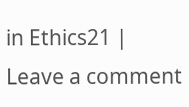in Ethics21 | Leave a comment